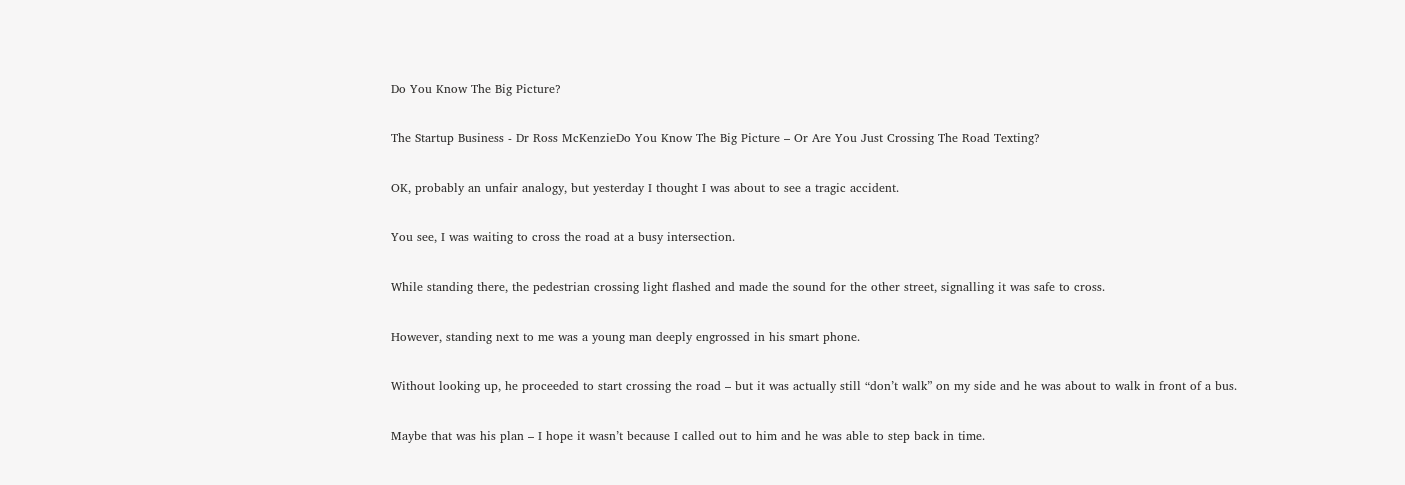Do You Know The Big Picture?

The Startup Business - Dr Ross McKenzieDo You Know The Big Picture – Or Are You Just Crossing The Road Texting?

OK, probably an unfair analogy, but yesterday I thought I was about to see a tragic accident.

You see, I was waiting to cross the road at a busy intersection.

While standing there, the pedestrian crossing light flashed and made the sound for the other street, signalling it was safe to cross.

However, standing next to me was a young man deeply engrossed in his smart phone.

Without looking up, he proceeded to start crossing the road – but it was actually still “don’t walk” on my side and he was about to walk in front of a bus.

Maybe that was his plan – I hope it wasn’t because I called out to him and he was able to step back in time.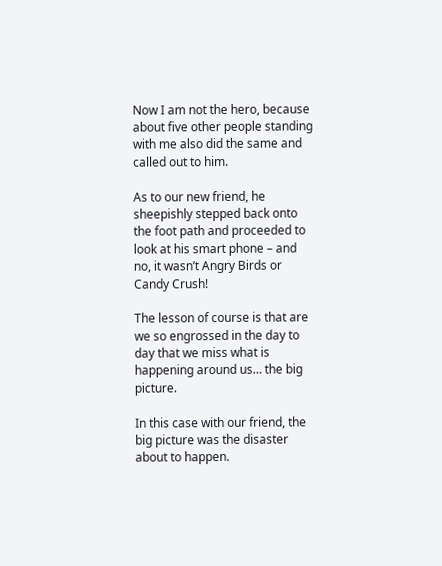Now I am not the hero, because about five other people standing with me also did the same and called out to him.

As to our new friend, he sheepishly stepped back onto the foot path and proceeded to look at his smart phone – and no, it wasn’t Angry Birds or Candy Crush!

The lesson of course is that are we so engrossed in the day to day that we miss what is happening around us… the big picture.

In this case with our friend, the big picture was the disaster about to happen.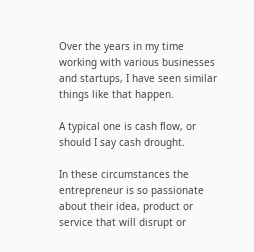Over the years in my time working with various businesses and startups, I have seen similar things like that happen.

A typical one is cash flow, or should I say cash drought.

In these circumstances the entrepreneur is so passionate about their idea, product or service that will disrupt or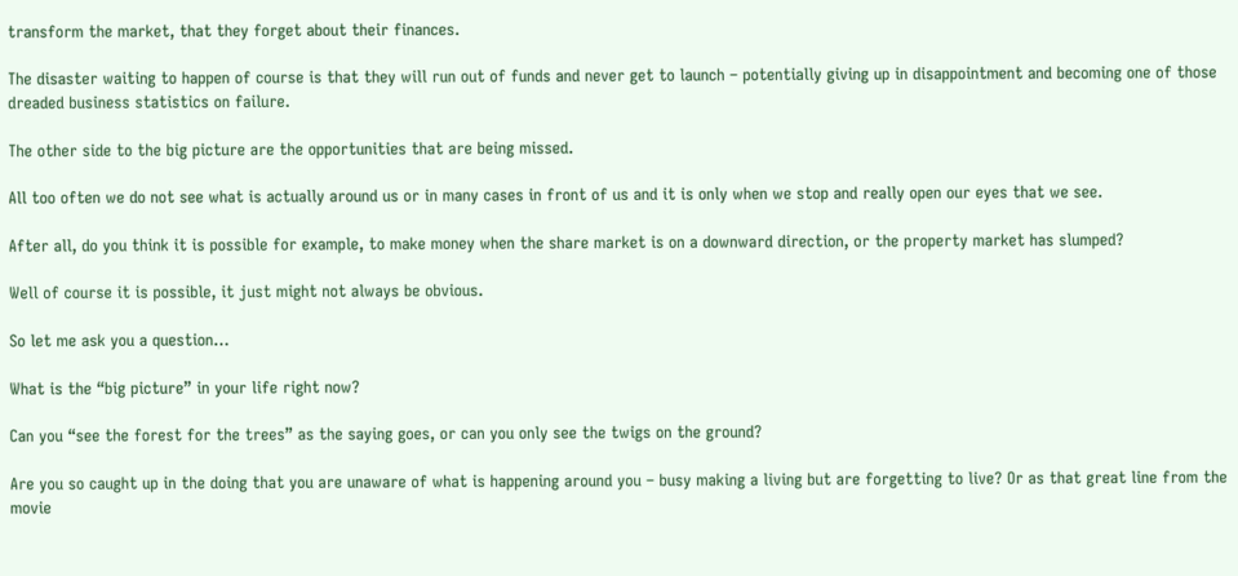transform the market, that they forget about their finances.

The disaster waiting to happen of course is that they will run out of funds and never get to launch – potentially giving up in disappointment and becoming one of those dreaded business statistics on failure.

The other side to the big picture are the opportunities that are being missed.

All too often we do not see what is actually around us or in many cases in front of us and it is only when we stop and really open our eyes that we see.

After all, do you think it is possible for example, to make money when the share market is on a downward direction, or the property market has slumped?

Well of course it is possible, it just might not always be obvious.

So let me ask you a question…

What is the “big picture” in your life right now?

Can you “see the forest for the trees” as the saying goes, or can you only see the twigs on the ground?

Are you so caught up in the doing that you are unaware of what is happening around you – busy making a living but are forgetting to live? Or as that great line from the movie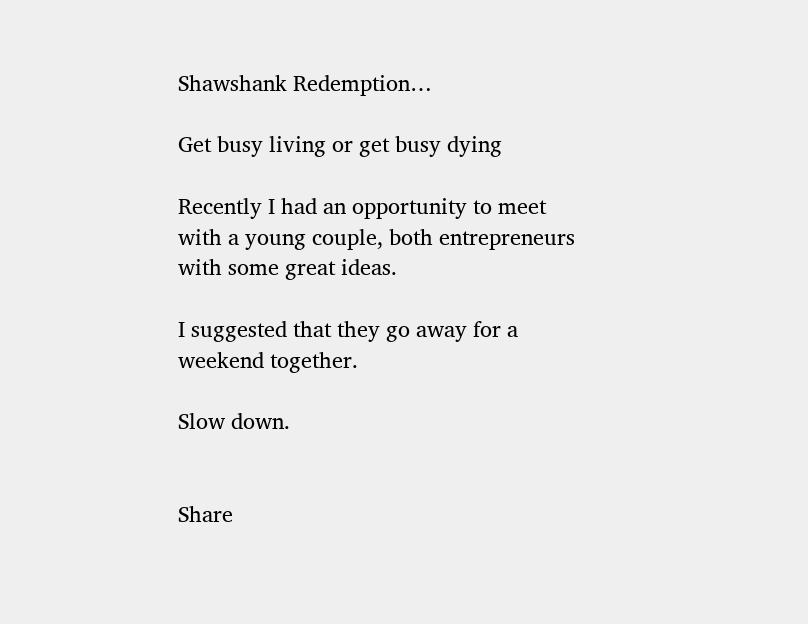Shawshank Redemption…

Get busy living or get busy dying

Recently I had an opportunity to meet with a young couple, both entrepreneurs with some great ideas.

I suggested that they go away for a weekend together.

Slow down.


Share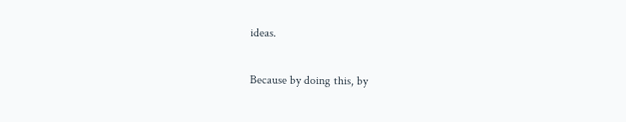ideas.

Because by doing this, by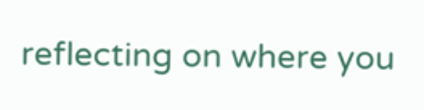reflecting on where you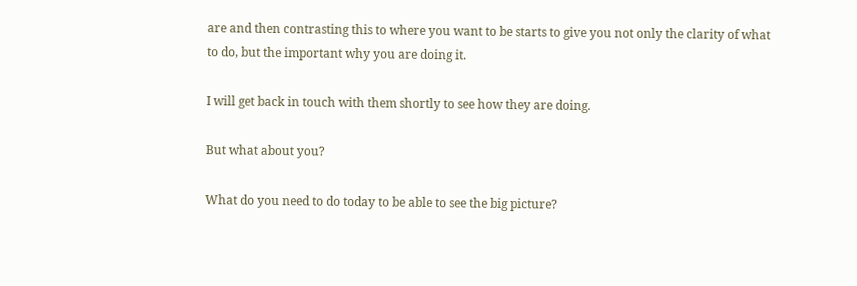are and then contrasting this to where you want to be starts to give you not only the clarity of what to do, but the important why you are doing it.

I will get back in touch with them shortly to see how they are doing.

But what about you?

What do you need to do today to be able to see the big picture?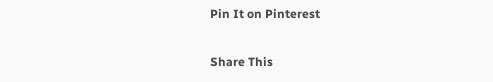Pin It on Pinterest

Share This